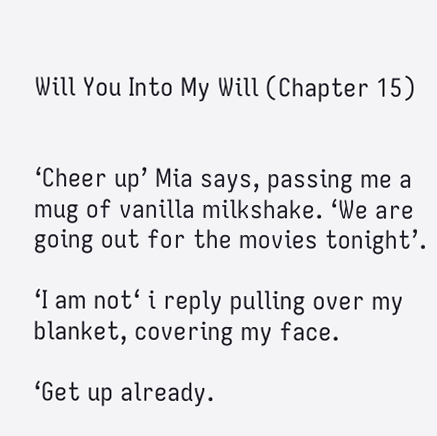Will You Into My Will (Chapter 15)


‘Cheer up’ Mia says, passing me a mug of vanilla milkshake. ‘We are going out for the movies tonight’.

‘I am not‘ i reply pulling over my blanket, covering my face.

‘Get up already.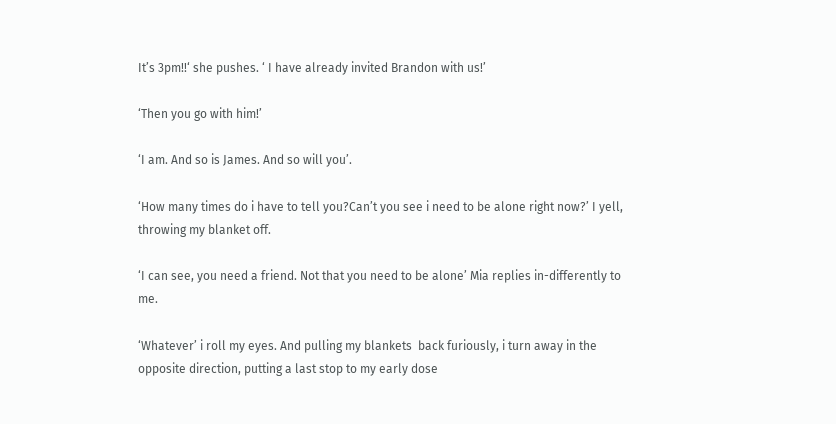It’s 3pm!!‘ she pushes. ‘ I have already invited Brandon with us!’

‘Then you go with him!’

‘I am. And so is James. And so will you’.

‘How many times do i have to tell you?Can’t you see i need to be alone right now?’ I yell, throwing my blanket off.

‘I can see, you need a friend. Not that you need to be alone’ Mia replies in-differently to me.

‘Whatever’ i roll my eyes. And pulling my blankets  back furiously, i turn away in the opposite direction, putting a last stop to my early dose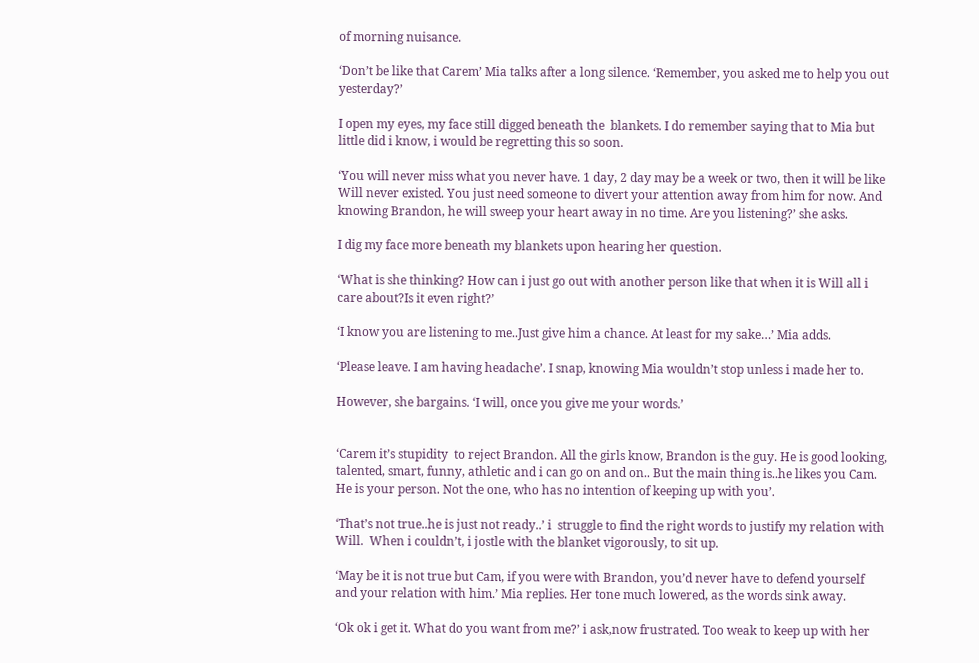of morning nuisance.

‘Don’t be like that Carem’ Mia talks after a long silence. ‘Remember, you asked me to help you out yesterday?’

I open my eyes, my face still digged beneath the  blankets. I do remember saying that to Mia but little did i know, i would be regretting this so soon.

‘You will never miss what you never have. 1 day, 2 day may be a week or two, then it will be like Will never existed. You just need someone to divert your attention away from him for now. And knowing Brandon, he will sweep your heart away in no time. Are you listening?’ she asks.

I dig my face more beneath my blankets upon hearing her question.

‘What is she thinking? How can i just go out with another person like that when it is Will all i care about?Is it even right?’

‘I know you are listening to me..Just give him a chance. At least for my sake…’ Mia adds.

‘Please leave. I am having headache’. I snap, knowing Mia wouldn’t stop unless i made her to.

However, she bargains. ‘I will, once you give me your words.’


‘Carem it’s stupidity  to reject Brandon. All the girls know, Brandon is the guy. He is good looking, talented, smart, funny, athletic and i can go on and on.. But the main thing is..he likes you Cam. He is your person. Not the one, who has no intention of keeping up with you’.

‘That’s not true..he is just not ready..’ i  struggle to find the right words to justify my relation with Will.  When i couldn’t, i jostle with the blanket vigorously, to sit up.

‘May be it is not true but Cam, if you were with Brandon, you’d never have to defend yourself and your relation with him.’ Mia replies. Her tone much lowered, as the words sink away.

‘Ok ok i get it. What do you want from me?’ i ask,now frustrated. Too weak to keep up with her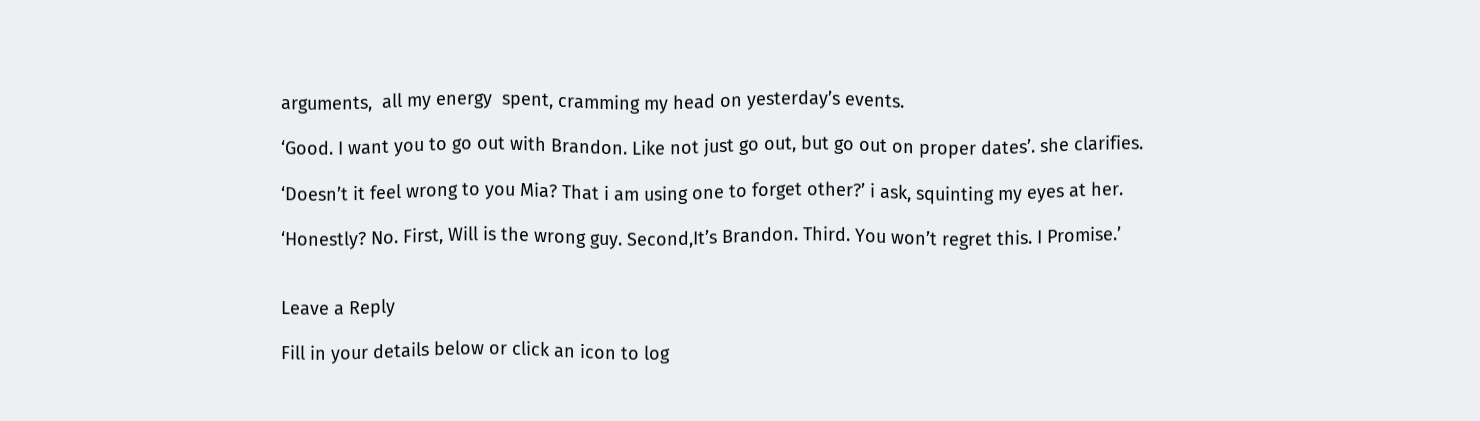arguments,  all my energy  spent, cramming my head on yesterday’s events.

‘Good. I want you to go out with Brandon. Like not just go out, but go out on proper dates’. she clarifies.

‘Doesn’t it feel wrong to you Mia? That i am using one to forget other?’ i ask, squinting my eyes at her.

‘Honestly? No. First, Will is the wrong guy. Second,It’s Brandon. Third. You won’t regret this. I Promise.’


Leave a Reply

Fill in your details below or click an icon to log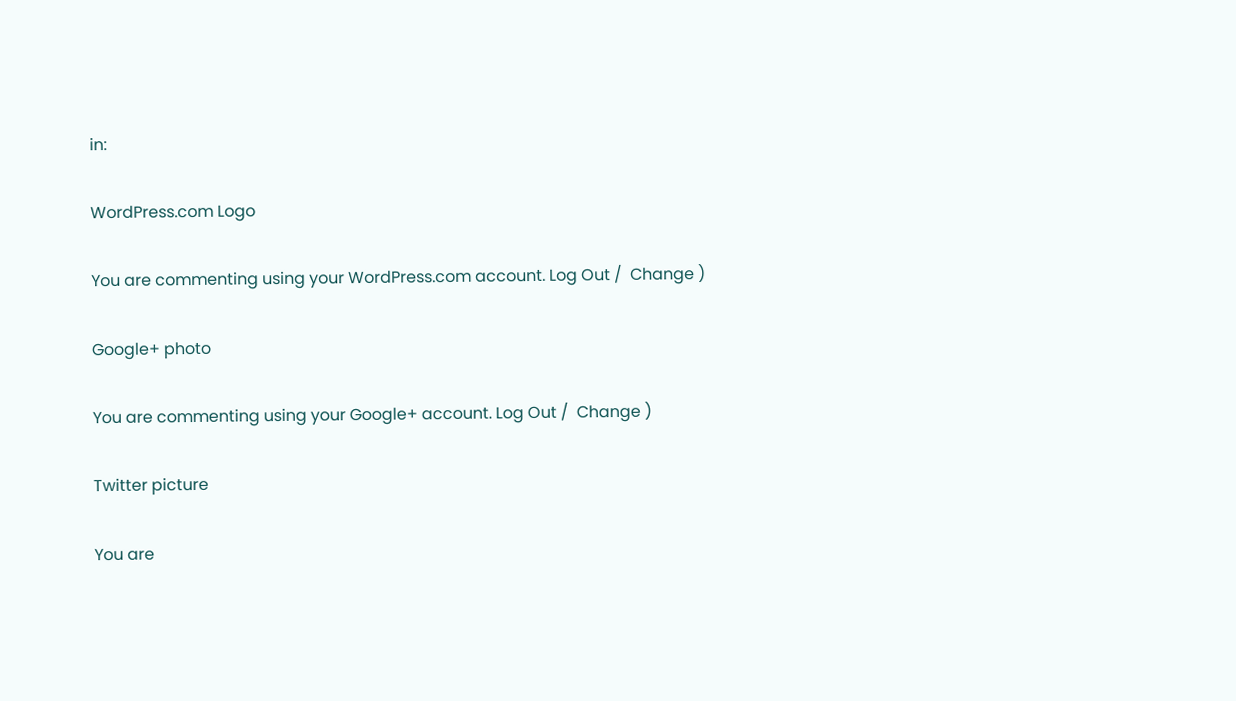in:

WordPress.com Logo

You are commenting using your WordPress.com account. Log Out /  Change )

Google+ photo

You are commenting using your Google+ account. Log Out /  Change )

Twitter picture

You are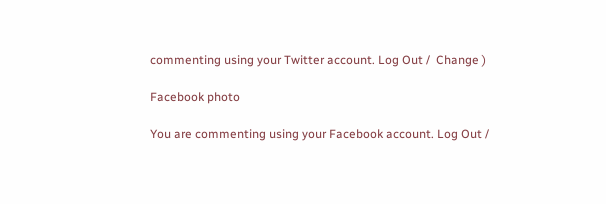commenting using your Twitter account. Log Out /  Change )

Facebook photo

You are commenting using your Facebook account. Log Out /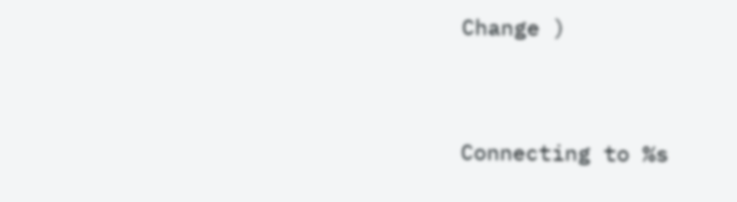Change )


Connecting to %s